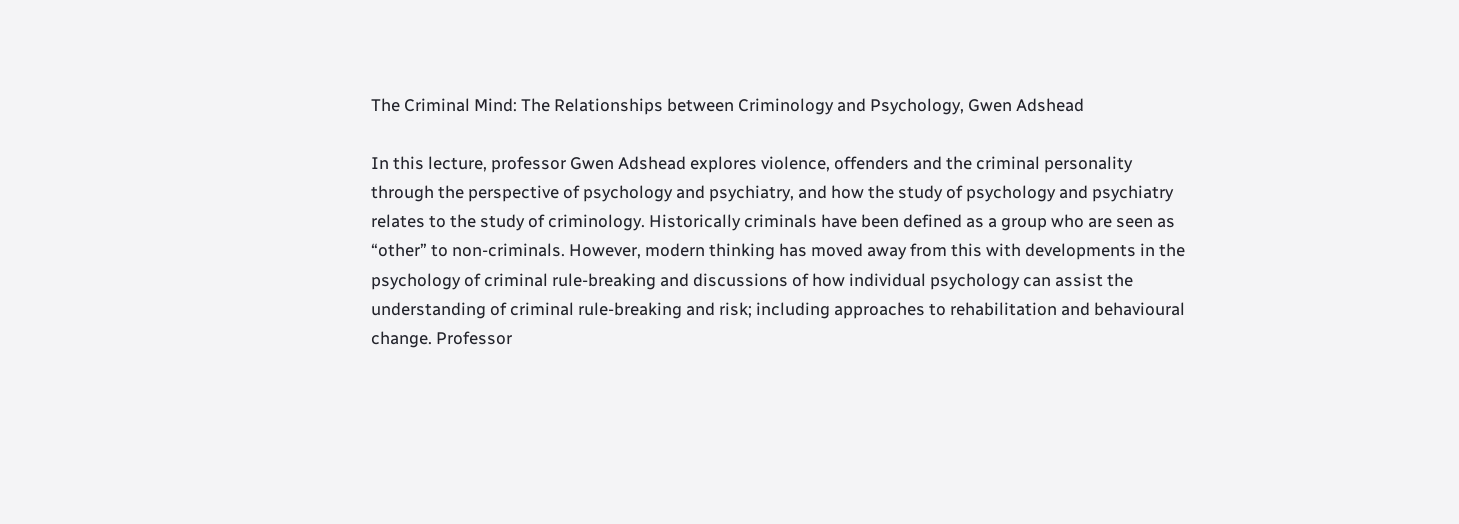The Criminal Mind: The Relationships between Criminology and Psychology, Gwen Adshead

In this lecture, professor Gwen Adshead explores violence, offenders and the criminal personality through the perspective of psychology and psychiatry, and how the study of psychology and psychiatry relates to the study of criminology. Historically criminals have been defined as a group who are seen as “other” to non-criminals. However, modern thinking has moved away from this with developments in the psychology of criminal rule-breaking and discussions of how individual psychology can assist the understanding of criminal rule-breaking and risk; including approaches to rehabilitation and behavioural change. Professor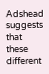Adshead suggests that these different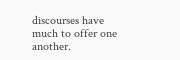discourses have much to offer one another.